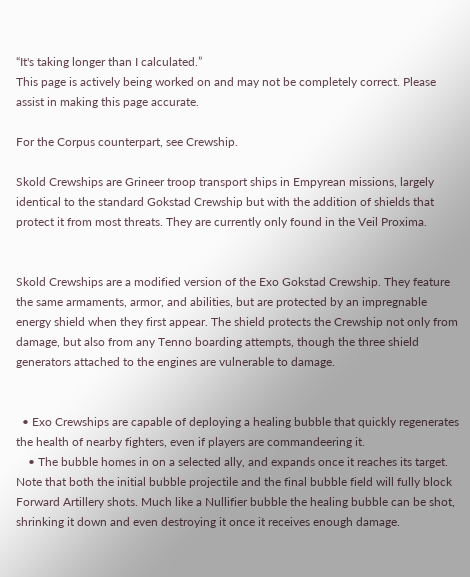“It's taking longer than I calculated.”
This page is actively being worked on and may not be completely correct. Please assist in making this page accurate.

For the Corpus counterpart, see Crewship.

Skold Crewships are Grineer troop transport ships in Empyrean missions, largely identical to the standard Gokstad Crewship but with the addition of shields that protect it from most threats. They are currently only found in the Veil Proxima.


Skold Crewships are a modified version of the Exo Gokstad Crewship. They feature the same armaments, armor, and abilities, but are protected by an impregnable energy shield when they first appear. The shield protects the Crewship not only from damage, but also from any Tenno boarding attempts, though the three shield generators attached to the engines are vulnerable to damage.


  • Exo Crewships are capable of deploying a healing bubble that quickly regenerates the health of nearby fighters, even if players are commandeering it.
    • The bubble homes in on a selected ally, and expands once it reaches its target. Note that both the initial bubble projectile and the final bubble field will fully block Forward Artillery shots. Much like a Nullifier bubble the healing bubble can be shot, shrinking it down and even destroying it once it receives enough damage.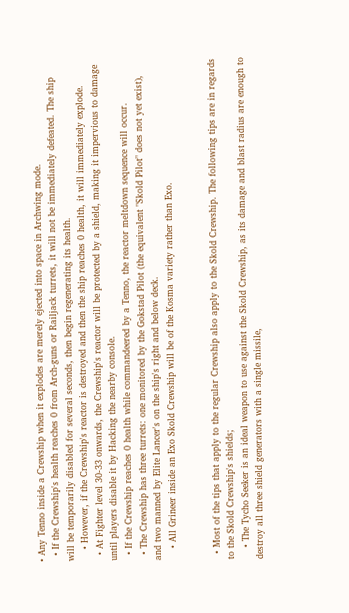• Any Tenno inside a Crewship when it explodes are merely ejected into space in Archwing mode.
  • If the Crewship's health reaches 0 from Arch-guns or Railjack turrets, it will not be immediately defeated. The ship will be temporarily disabled for several seconds, then begin regenerating its health.
    • However, if the Crewship's reactor is destroyed and then the ship reaches 0 health, it will immediately explode.
  • At Fighter level 30-33 onwards, the Crewship's reactor will be protected by a shield, making it impervious to damage until players disable it by Hacking the nearby console.
  • If the Crewship reaches 0 health while commandeered by a Tenno, the reactor meltdown sequence will occur.
  • The Crewship has three turrets: one monitored by the Gokstad Pilot (the equivalent "Skold Pilot" does not yet exist), and two manned by Elite Lancer's on the ship's right and below deck.
    • All Grineer inside an Exo Skold Crewship will be of the Kosma variety rather than Exo.


  • Most of the tips that apply to the regular Crewship also apply to the Skold Crewship. The following tips are in regards to the Skold Crewship's shields;
    • The Tycho Seeker is an ideal weapon to use against the Skold Crewship, as its damage and blast radius are enough to destroy all three shield generators with a single missile,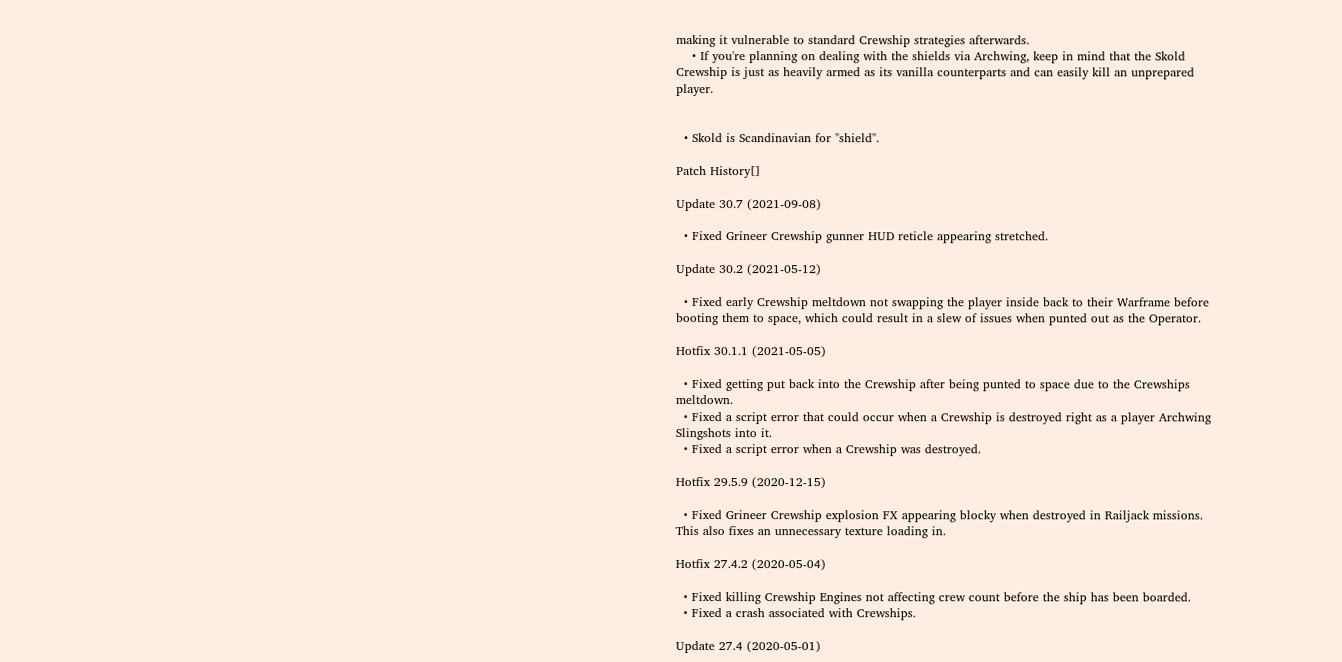making it vulnerable to standard Crewship strategies afterwards.
    • If you're planning on dealing with the shields via Archwing, keep in mind that the Skold Crewship is just as heavily armed as its vanilla counterparts and can easily kill an unprepared player.


  • Skold is Scandinavian for "shield".

Patch History[]

Update 30.7 (2021-09-08)

  • Fixed Grineer Crewship gunner HUD reticle appearing stretched.

Update 30.2 (2021-05-12)

  • Fixed early Crewship meltdown not swapping the player inside back to their Warframe before booting them to space, which could result in a slew of issues when punted out as the Operator.

Hotfix 30.1.1 (2021-05-05)

  • Fixed getting put back into the Crewship after being punted to space due to the Crewships meltdown.
  • Fixed a script error that could occur when a Crewship is destroyed right as a player Archwing Slingshots into it.
  • Fixed a script error when a Crewship was destroyed.

Hotfix 29.5.9 (2020-12-15)

  • Fixed Grineer Crewship explosion FX appearing blocky when destroyed in Railjack missions. This also fixes an unnecessary texture loading in.

Hotfix 27.4.2 (2020-05-04)

  • Fixed killing Crewship Engines not affecting crew count before the ship has been boarded.
  • Fixed a crash associated with Crewships.

Update 27.4 (2020-05-01)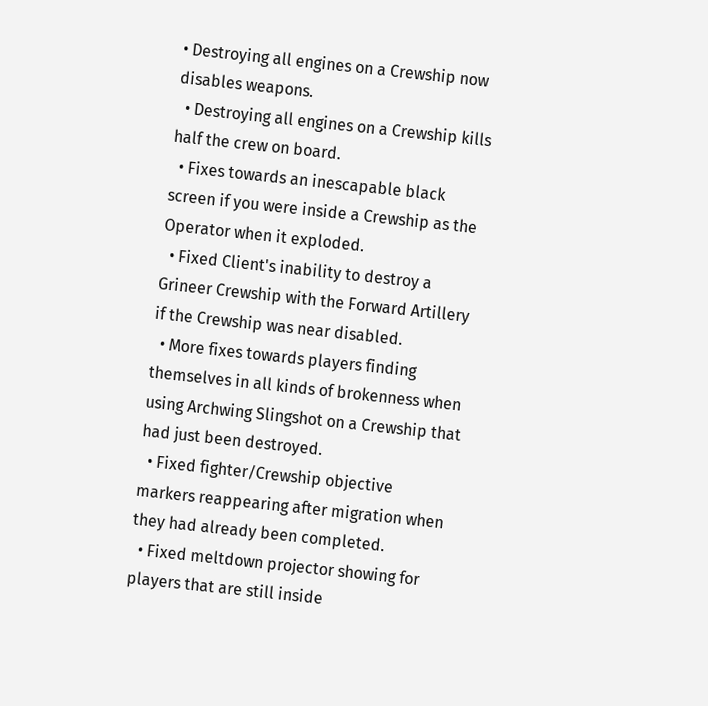• Destroying all engines on a Crewship now disables weapons.
  • Destroying all engines on a Crewship kills half the crew on board.
  • Fixes towards an inescapable black screen if you were inside a Crewship as the Operator when it exploded.
  • Fixed Client's inability to destroy a Grineer Crewship with the Forward Artillery if the Crewship was near disabled.
  • More fixes towards players finding themselves in all kinds of brokenness when using Archwing Slingshot on a Crewship that had just been destroyed.
  • Fixed fighter/Crewship objective markers reappearing after migration when they had already been completed.
  • Fixed meltdown projector showing for players that are still inside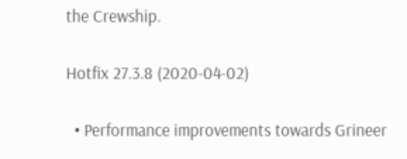the Crewship.

Hotfix 27.3.8 (2020-04-02)

  • Performance improvements towards Grineer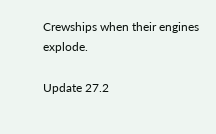Crewships when their engines explode.

Update 27.2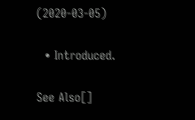(2020-03-05)

  • Introduced.

See Also[]